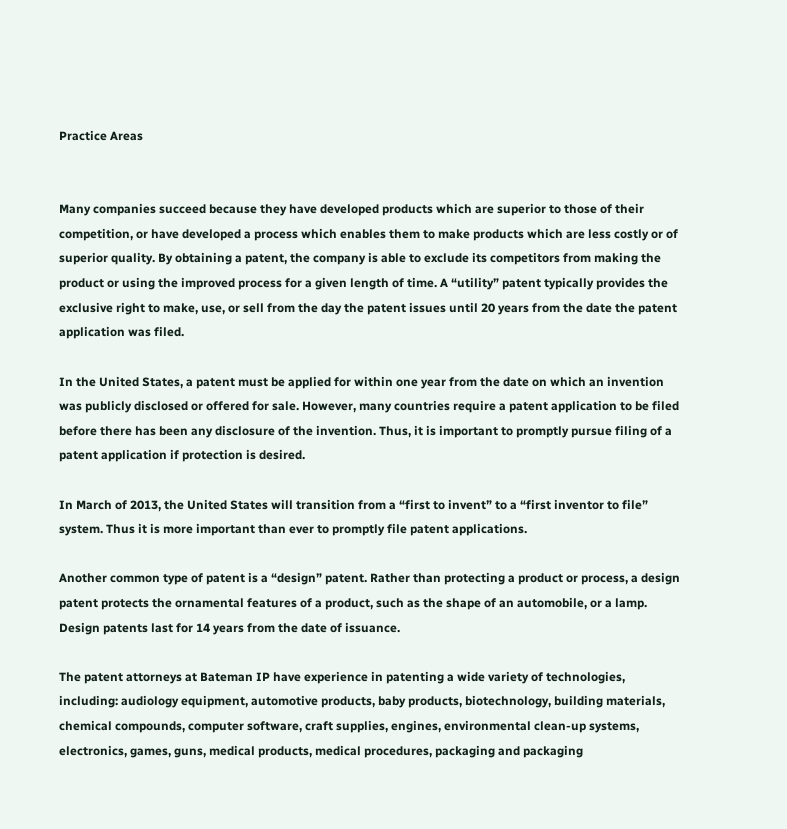Practice Areas


Many companies succeed because they have developed products which are superior to those of their competition, or have developed a process which enables them to make products which are less costly or of superior quality. By obtaining a patent, the company is able to exclude its competitors from making the product or using the improved process for a given length of time. A “utility” patent typically provides the exclusive right to make, use, or sell from the day the patent issues until 20 years from the date the patent application was filed.

In the United States, a patent must be applied for within one year from the date on which an invention was publicly disclosed or offered for sale. However, many countries require a patent application to be filed before there has been any disclosure of the invention. Thus, it is important to promptly pursue filing of a patent application if protection is desired.

In March of 2013, the United States will transition from a “first to invent” to a “first inventor to file” system. Thus it is more important than ever to promptly file patent applications.

Another common type of patent is a “design” patent. Rather than protecting a product or process, a design patent protects the ornamental features of a product, such as the shape of an automobile, or a lamp. Design patents last for 14 years from the date of issuance.

The patent attorneys at Bateman IP have experience in patenting a wide variety of technologies, including: audiology equipment, automotive products, baby products, biotechnology, building materials, chemical compounds, computer software, craft supplies, engines, environmental clean-up systems, electronics, games, guns, medical products, medical procedures, packaging and packaging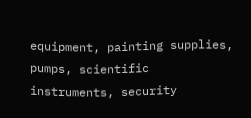equipment, painting supplies, pumps, scientific instruments, security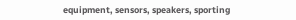equipment, sensors, speakers, sporting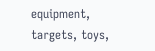equipment, targets, toys,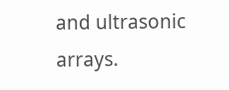and ultrasonic arrays.